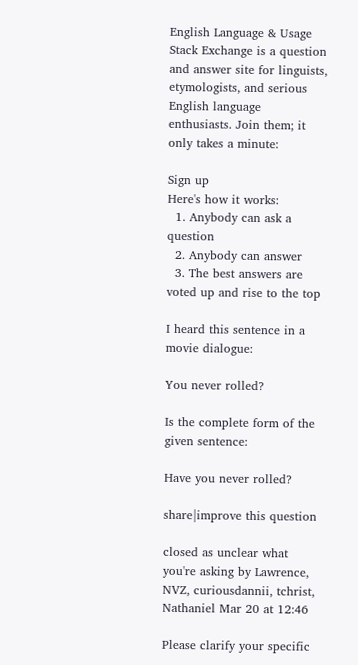English Language & Usage Stack Exchange is a question and answer site for linguists, etymologists, and serious English language enthusiasts. Join them; it only takes a minute:

Sign up
Here's how it works:
  1. Anybody can ask a question
  2. Anybody can answer
  3. The best answers are voted up and rise to the top

I heard this sentence in a movie dialogue:

You never rolled?

Is the complete form of the given sentence:

Have you never rolled?

share|improve this question

closed as unclear what you're asking by Lawrence, NVZ, curiousdannii, tchrist, Nathaniel Mar 20 at 12:46

Please clarify your specific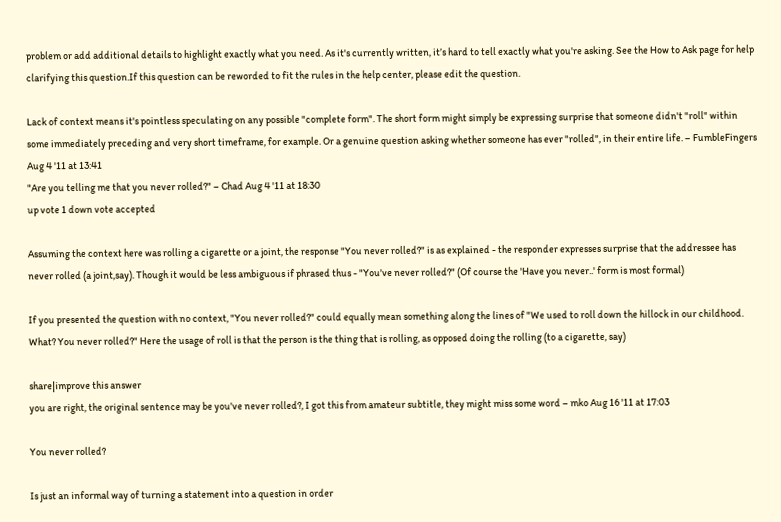problem or add additional details to highlight exactly what you need. As it's currently written, it’s hard to tell exactly what you're asking. See the How to Ask page for help clarifying this question.If this question can be reworded to fit the rules in the help center, please edit the question.

Lack of context means it's pointless speculating on any possible "complete form". The short form might simply be expressing surprise that someone didn't "roll" within some immediately preceding and very short timeframe, for example. Or a genuine question asking whether someone has ever "rolled", in their entire life. – FumbleFingers Aug 4 '11 at 13:41
"Are you telling me that you never rolled?" – Chad Aug 4 '11 at 18:30
up vote 1 down vote accepted

Assuming the context here was rolling a cigarette or a joint, the response "You never rolled?" is as explained - the responder expresses surprise that the addressee has never rolled (a joint,say). Though it would be less ambiguous if phrased thus - "You've never rolled?" (Of course the 'Have you never..' form is most formal)

If you presented the question with no context, "You never rolled?" could equally mean something along the lines of "We used to roll down the hillock in our childhood. What? You never rolled?" Here the usage of roll is that the person is the thing that is rolling, as opposed doing the rolling (to a cigarette, say)

share|improve this answer
you are right, the original sentence may be you've never rolled?, I got this from amateur subtitle, they might miss some word – mko Aug 16 '11 at 17:03

You never rolled?

Is just an informal way of turning a statement into a question in order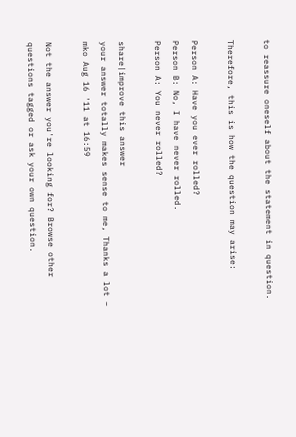to reassure oneself about the statement in question.

Therefore, this is how the question may arise:

Person A: Have you ever rolled?
Person B: No, I have never rolled.
Person A: You never rolled?

share|improve this answer
your answer totally makes sense to me, Thanks a lot – mko Aug 16 '11 at 16:59

Not the answer you're looking for? Browse other questions tagged or ask your own question.